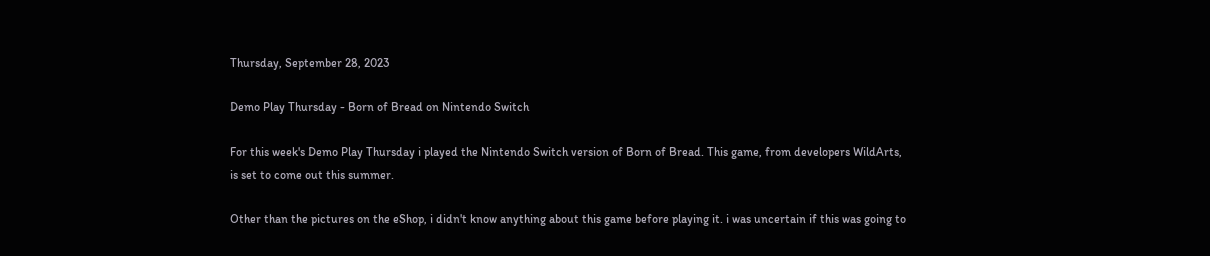Thursday, September 28, 2023

Demo Play Thursday - Born of Bread on Nintendo Switch

For this week's Demo Play Thursday i played the Nintendo Switch version of Born of Bread. This game, from developers WildArts, is set to come out this summer.

Other than the pictures on the eShop, i didn't know anything about this game before playing it. i was uncertain if this was going to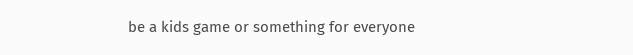be a kids game or something for everyone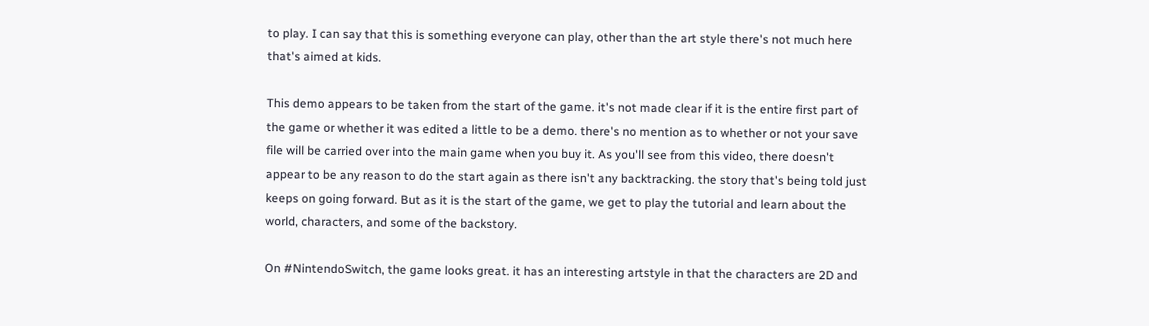to play. I can say that this is something everyone can play, other than the art style there's not much here that's aimed at kids.

This demo appears to be taken from the start of the game. it's not made clear if it is the entire first part of the game or whether it was edited a little to be a demo. there's no mention as to whether or not your save file will be carried over into the main game when you buy it. As you'll see from this video, there doesn't appear to be any reason to do the start again as there isn't any backtracking. the story that's being told just keeps on going forward. But as it is the start of the game, we get to play the tutorial and learn about the world, characters, and some of the backstory.

On #NintendoSwitch, the game looks great. it has an interesting artstyle in that the characters are 2D and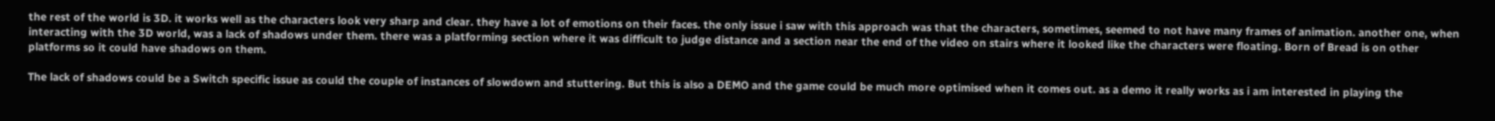the rest of the world is 3D. it works well as the characters look very sharp and clear. they have a lot of emotions on their faces. the only issue i saw with this approach was that the characters, sometimes, seemed to not have many frames of animation. another one, when interacting with the 3D world, was a lack of shadows under them. there was a platforming section where it was difficult to judge distance and a section near the end of the video on stairs where it looked like the characters were floating. Born of Bread is on other platforms so it could have shadows on them.

The lack of shadows could be a Switch specific issue as could the couple of instances of slowdown and stuttering. But this is also a DEMO and the game could be much more optimised when it comes out. as a demo it really works as i am interested in playing the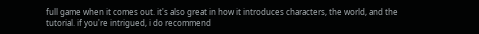full game when it comes out. it's also great in how it introduces characters, the world, and the tutorial. if you're intrigued, i do recommend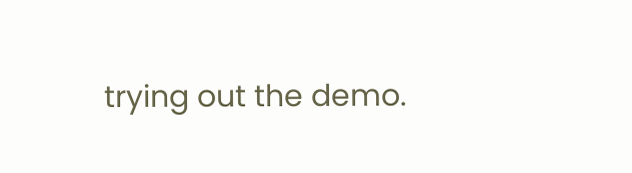trying out the demo.